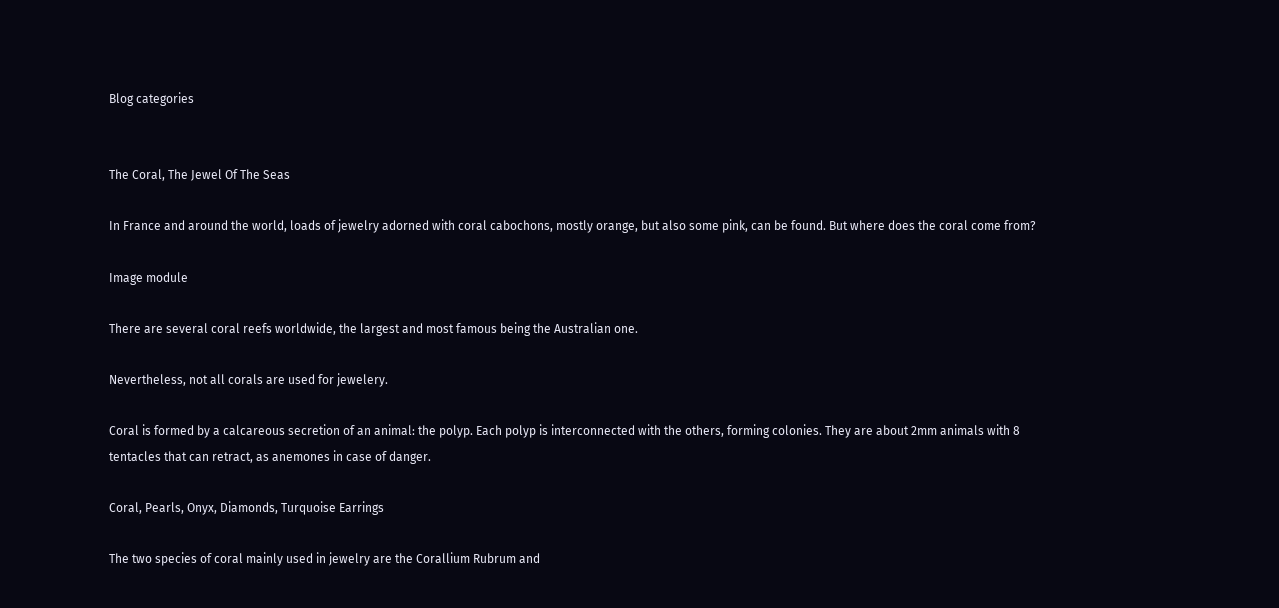Blog categories


The Coral, The Jewel Of The Seas

In France and around the world, loads of jewelry adorned with coral cabochons, mostly orange, but also some pink, can be found. But where does the coral come from?

Image module

There are several coral reefs worldwide, the largest and most famous being the Australian one.

Nevertheless, not all corals are used for jewelery.

Coral is formed by a calcareous secretion of an animal: the polyp. Each polyp is interconnected with the others, forming colonies. They are about 2mm animals with 8 tentacles that can retract, as anemones in case of danger.

Coral, Pearls, Onyx, Diamonds, Turquoise Earrings

The two species of coral mainly used in jewelry are the Corallium Rubrum and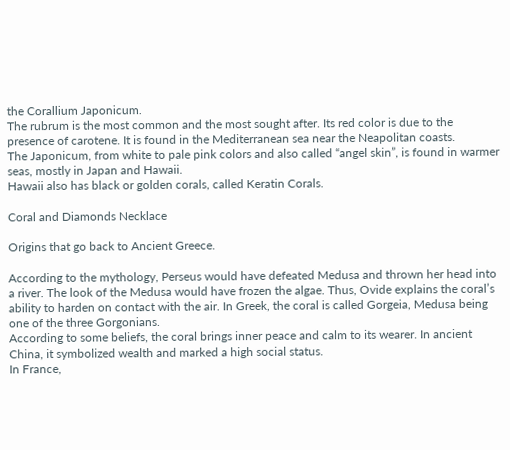the Corallium Japonicum.
The rubrum is the most common and the most sought after. Its red color is due to the presence of carotene. It is found in the Mediterranean sea near the Neapolitan coasts.
The Japonicum, from white to pale pink colors and also called “angel skin”, is found in warmer seas, mostly in Japan and Hawaii.
Hawaii also has black or golden corals, called Keratin Corals.

Coral and Diamonds Necklace

Origins that go back to Ancient Greece.

According to the mythology, Perseus would have defeated Medusa and thrown her head into a river. The look of the Medusa would have frozen the algae. Thus, Ovide explains the coral’s ability to harden on contact with the air. In Greek, the coral is called Gorgeia, Medusa being one of the three Gorgonians.
According to some beliefs, the coral brings inner peace and calm to its wearer. In ancient China, it symbolized wealth and marked a high social status.
In France,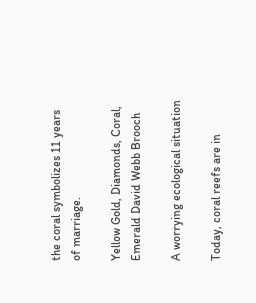the coral symbolizes 11 years of marriage.

Yellow Gold, Diamonds, Coral, Emerald David Webb Brooch

A worrying ecological situation

Today, coral reefs are in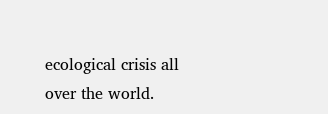ecological crisis all over the world.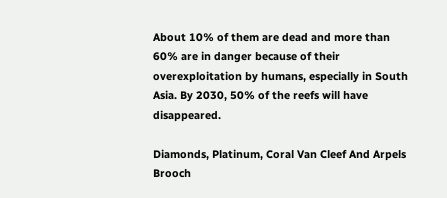About 10% of them are dead and more than 60% are in danger because of their overexploitation by humans, especially in South Asia. By 2030, 50% of the reefs will have disappeared.

Diamonds, Platinum, Coral Van Cleef And Arpels Brooch